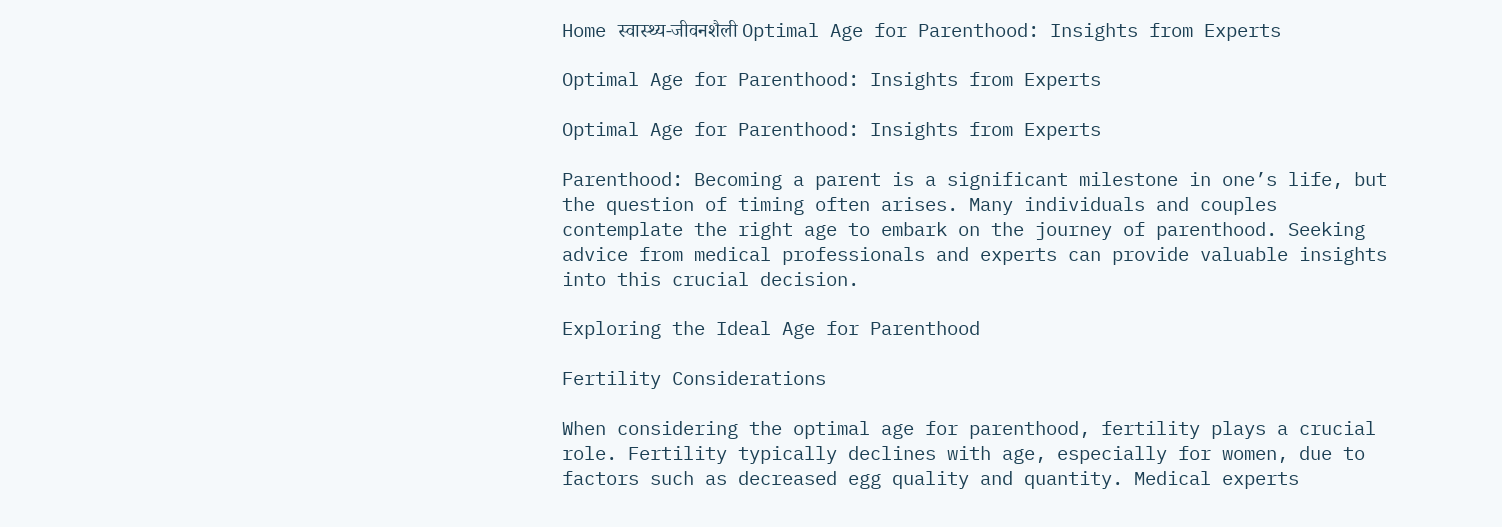Home स्वास्थ्य-जीवनशैली Optimal Age for Parenthood: Insights from Experts

Optimal Age for Parenthood: Insights from Experts

Optimal Age for Parenthood: Insights from Experts

Parenthood: Becoming a parent is a significant milestone in one’s life, but the question of timing often arises. Many individuals and couples contemplate the right age to embark on the journey of parenthood. Seeking advice from medical professionals and experts can provide valuable insights into this crucial decision.

Exploring the Ideal Age for Parenthood

Fertility Considerations

When considering the optimal age for parenthood, fertility plays a crucial role. Fertility typically declines with age, especially for women, due to factors such as decreased egg quality and quantity. Medical experts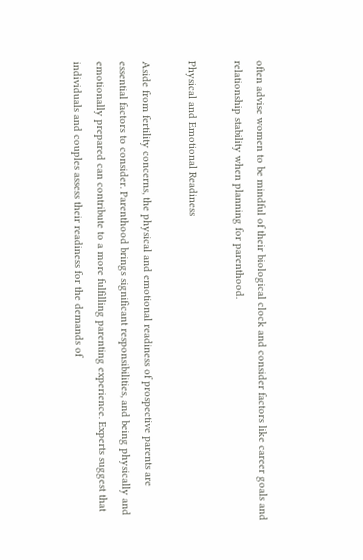often advise women to be mindful of their biological clock and consider factors like career goals and relationship stability when planning for parenthood.

Physical and Emotional Readiness

Aside from fertility concerns, the physical and emotional readiness of prospective parents are essential factors to consider. Parenthood brings significant responsibilities, and being physically and emotionally prepared can contribute to a more fulfilling parenting experience. Experts suggest that individuals and couples assess their readiness for the demands of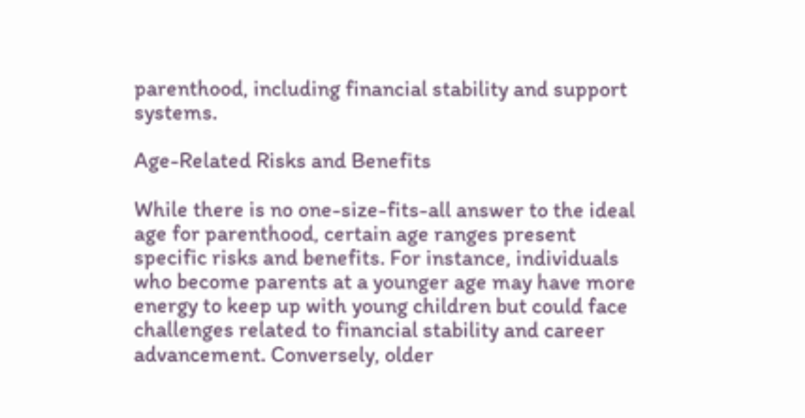parenthood, including financial stability and support systems.

Age-Related Risks and Benefits

While there is no one-size-fits-all answer to the ideal age for parenthood, certain age ranges present specific risks and benefits. For instance, individuals who become parents at a younger age may have more energy to keep up with young children but could face challenges related to financial stability and career advancement. Conversely, older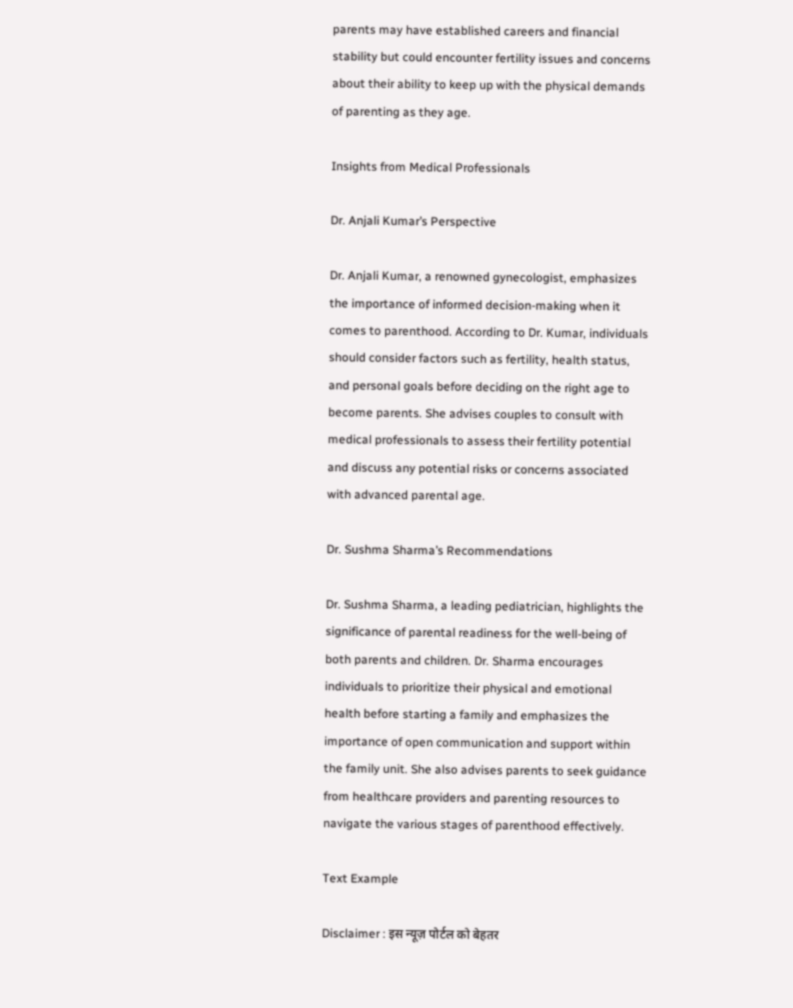parents may have established careers and financial stability but could encounter fertility issues and concerns about their ability to keep up with the physical demands of parenting as they age.

Insights from Medical Professionals

Dr. Anjali Kumar’s Perspective

Dr. Anjali Kumar, a renowned gynecologist, emphasizes the importance of informed decision-making when it comes to parenthood. According to Dr. Kumar, individuals should consider factors such as fertility, health status, and personal goals before deciding on the right age to become parents. She advises couples to consult with medical professionals to assess their fertility potential and discuss any potential risks or concerns associated with advanced parental age.

Dr. Sushma Sharma’s Recommendations

Dr. Sushma Sharma, a leading pediatrician, highlights the significance of parental readiness for the well-being of both parents and children. Dr. Sharma encourages individuals to prioritize their physical and emotional health before starting a family and emphasizes the importance of open communication and support within the family unit. She also advises parents to seek guidance from healthcare providers and parenting resources to navigate the various stages of parenthood effectively.

Text Example

Disclaimer : इस न्यूज़ पोर्टल को बेहतर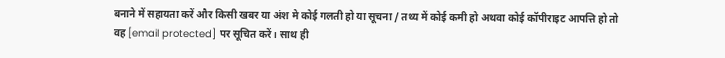बनाने में सहायता करें और किसी खबर या अंश मे कोई गलती हो या सूचना / तथ्य में कोई कमी हो अथवा कोई कॉपीराइट आपत्ति हो तो वह [email protected] पर सूचित करें। साथ ही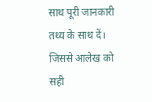साथ पूरी जानकारी तथ्य के साथ दें। जिससे आलेख को सही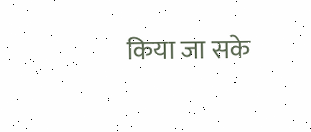किया जा सके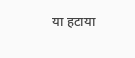या हटाया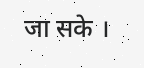जा सके ।